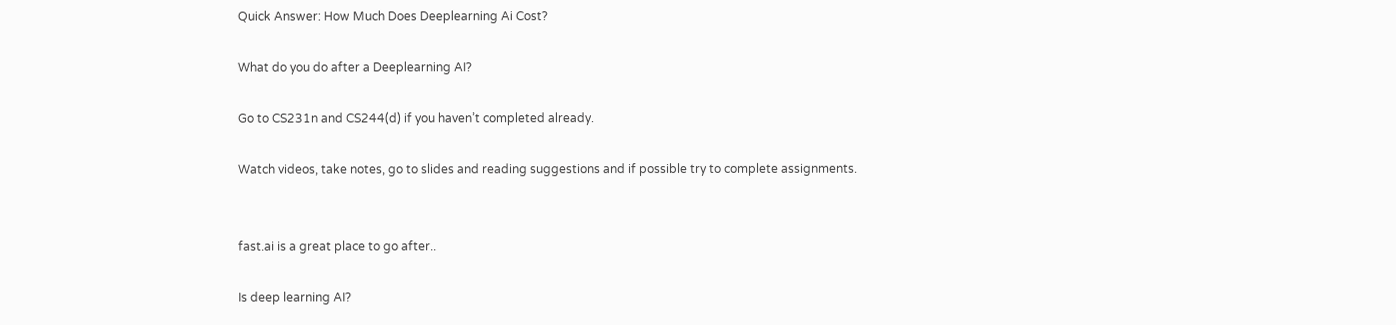Quick Answer: How Much Does Deeplearning Ai Cost?

What do you do after a Deeplearning AI?

Go to CS231n and CS244(d) if you haven’t completed already.

Watch videos, take notes, go to slides and reading suggestions and if possible try to complete assignments.


fast.ai is a great place to go after..

Is deep learning AI?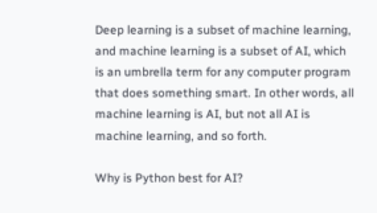Deep learning is a subset of machine learning, and machine learning is a subset of AI, which is an umbrella term for any computer program that does something smart. In other words, all machine learning is AI, but not all AI is machine learning, and so forth.

Why is Python best for AI?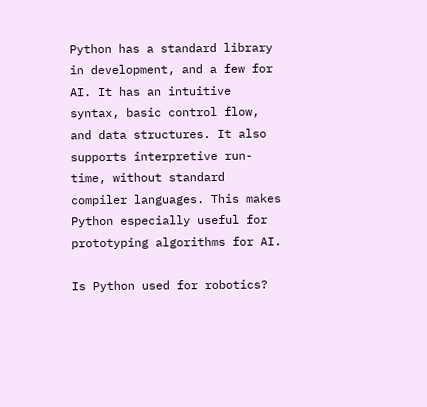Python has a standard library in development, and a few for AI. It has an intuitive syntax, basic control flow, and data structures. It also supports interpretive run-time, without standard compiler languages. This makes Python especially useful for prototyping algorithms for AI.

Is Python used for robotics?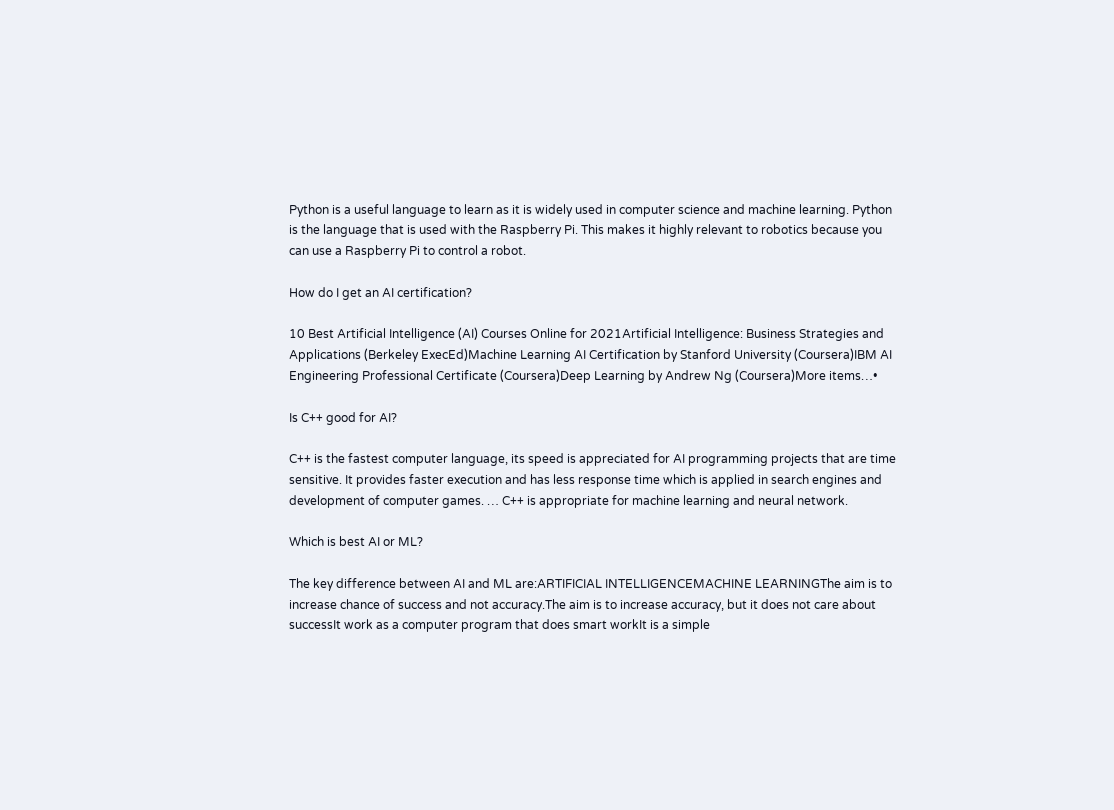Python is a useful language to learn as it is widely used in computer science and machine learning. Python is the language that is used with the Raspberry Pi. This makes it highly relevant to robotics because you can use a Raspberry Pi to control a robot.

How do I get an AI certification?

10 Best Artificial Intelligence (AI) Courses Online for 2021Artificial Intelligence: Business Strategies and Applications (Berkeley ExecEd)Machine Learning AI Certification by Stanford University (Coursera)IBM AI Engineering Professional Certificate (Coursera)Deep Learning by Andrew Ng (Coursera)More items…•

Is C++ good for AI?

C++ is the fastest computer language, its speed is appreciated for AI programming projects that are time sensitive. It provides faster execution and has less response time which is applied in search engines and development of computer games. … C++ is appropriate for machine learning and neural network.

Which is best AI or ML?

The key difference between AI and ML are:ARTIFICIAL INTELLIGENCEMACHINE LEARNINGThe aim is to increase chance of success and not accuracy.The aim is to increase accuracy, but it does not care about successIt work as a computer program that does smart workIt is a simple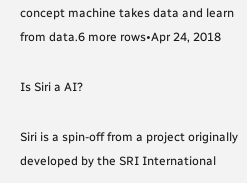concept machine takes data and learn from data.6 more rows•Apr 24, 2018

Is Siri a AI?

Siri is a spin-off from a project originally developed by the SRI International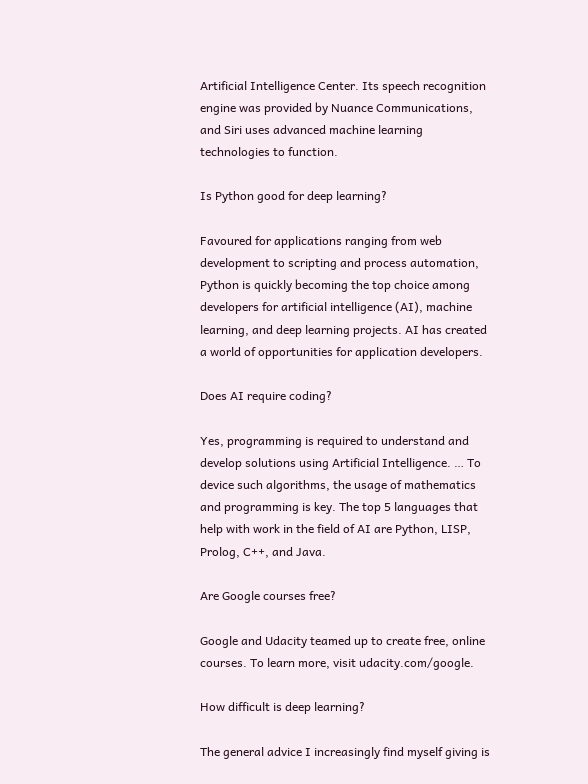Artificial Intelligence Center. Its speech recognition engine was provided by Nuance Communications, and Siri uses advanced machine learning technologies to function.

Is Python good for deep learning?

Favoured for applications ranging from web development to scripting and process automation, Python is quickly becoming the top choice among developers for artificial intelligence (AI), machine learning, and deep learning projects. AI has created a world of opportunities for application developers.

Does AI require coding?

Yes, programming is required to understand and develop solutions using Artificial Intelligence. … To device such algorithms, the usage of mathematics and programming is key. The top 5 languages that help with work in the field of AI are Python, LISP, Prolog, C++, and Java.

Are Google courses free?

Google and Udacity teamed up to create free, online courses. To learn more, visit udacity.com/google.

How difficult is deep learning?

The general advice I increasingly find myself giving is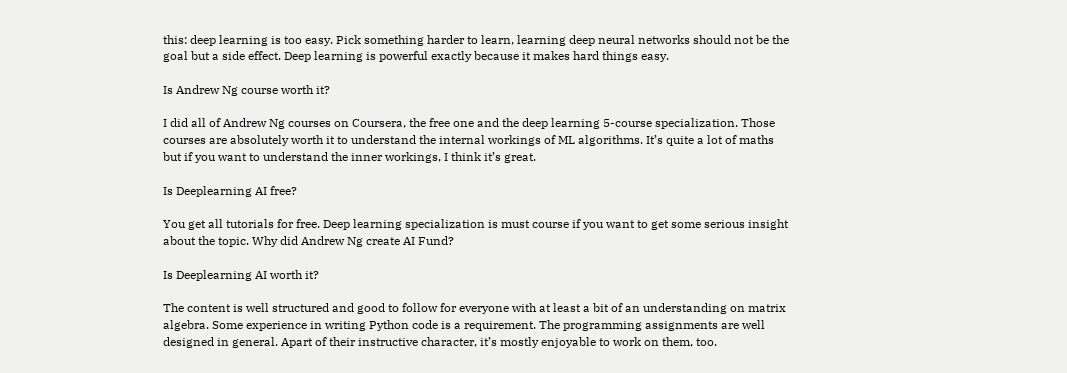this: deep learning is too easy. Pick something harder to learn, learning deep neural networks should not be the goal but a side effect. Deep learning is powerful exactly because it makes hard things easy.

Is Andrew Ng course worth it?

I did all of Andrew Ng courses on Coursera, the free one and the deep learning 5-course specialization. Those courses are absolutely worth it to understand the internal workings of ML algorithms. It’s quite a lot of maths but if you want to understand the inner workings, I think it’s great.

Is Deeplearning AI free?

You get all tutorials for free. Deep learning specialization is must course if you want to get some serious insight about the topic. Why did Andrew Ng create AI Fund?

Is Deeplearning AI worth it?

The content is well structured and good to follow for everyone with at least a bit of an understanding on matrix algebra. Some experience in writing Python code is a requirement. The programming assignments are well designed in general. Apart of their instructive character, it’s mostly enjoyable to work on them, too.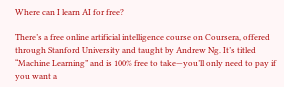Where can I learn AI for free?

There’s a free online artificial intelligence course on Coursera, offered through Stanford University and taught by Andrew Ng. It’s titled “Machine Learning” and is 100% free to take—you’ll only need to pay if you want a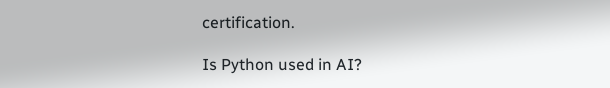certification.

Is Python used in AI?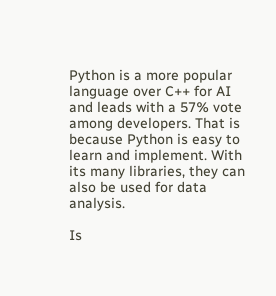Python is a more popular language over C++ for AI and leads with a 57% vote among developers. That is because Python is easy to learn and implement. With its many libraries, they can also be used for data analysis.

Is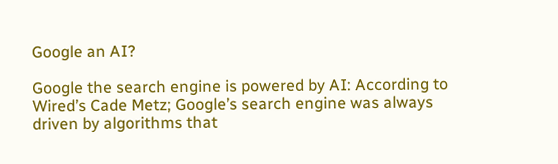Google an AI?

Google the search engine is powered by AI: According to Wired’s Cade Metz; Google’s search engine was always driven by algorithms that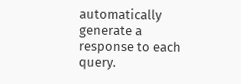automatically generate a response to each query.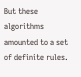But these algorithms amounted to a set of definite rules.